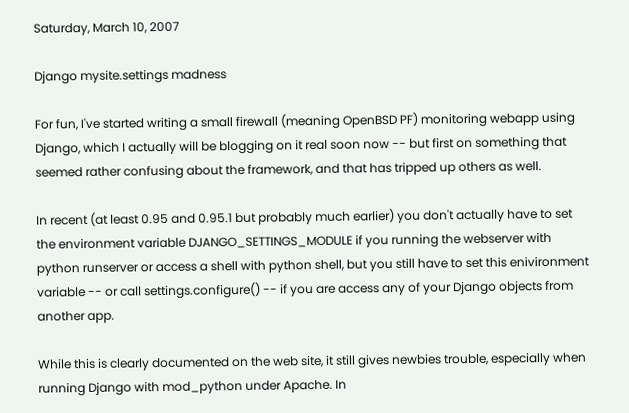Saturday, March 10, 2007

Django mysite.settings madness

For fun, I've started writing a small firewall (meaning OpenBSD PF) monitoring webapp using Django, which I actually will be blogging on it real soon now -- but first on something that seemed rather confusing about the framework, and that has tripped up others as well.

In recent (at least 0.95 and 0.95.1 but probably much earlier) you don't actually have to set the environment variable DJANGO_SETTINGS_MODULE if you running the webserver with python runserver or access a shell with python shell, but you still have to set this enivironment variable -- or call settings.configure() -- if you are access any of your Django objects from another app.

While this is clearly documented on the web site, it still gives newbies trouble, especially when running Django with mod_python under Apache. In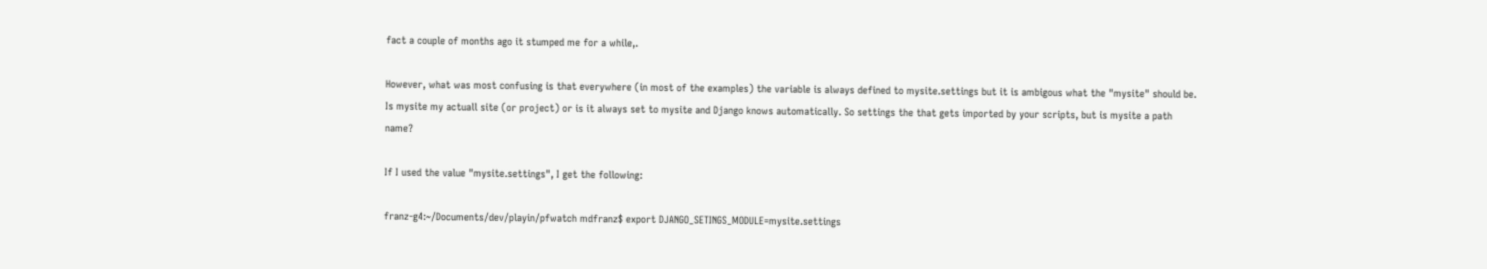fact a couple of months ago it stumped me for a while,.

However, what was most confusing is that everywhere (in most of the examples) the variable is always defined to mysite.settings but it is ambigous what the "mysite" should be. Is mysite my actuall site (or project) or is it always set to mysite and Django knows automatically. So settings the that gets imported by your scripts, but is mysite a path name?

If I used the value "mysite.settings", I get the following:

franz-g4:~/Documents/dev/playin/pfwatch mdfranz$ export DJANGO_SETINGS_MODULE=mysite.settings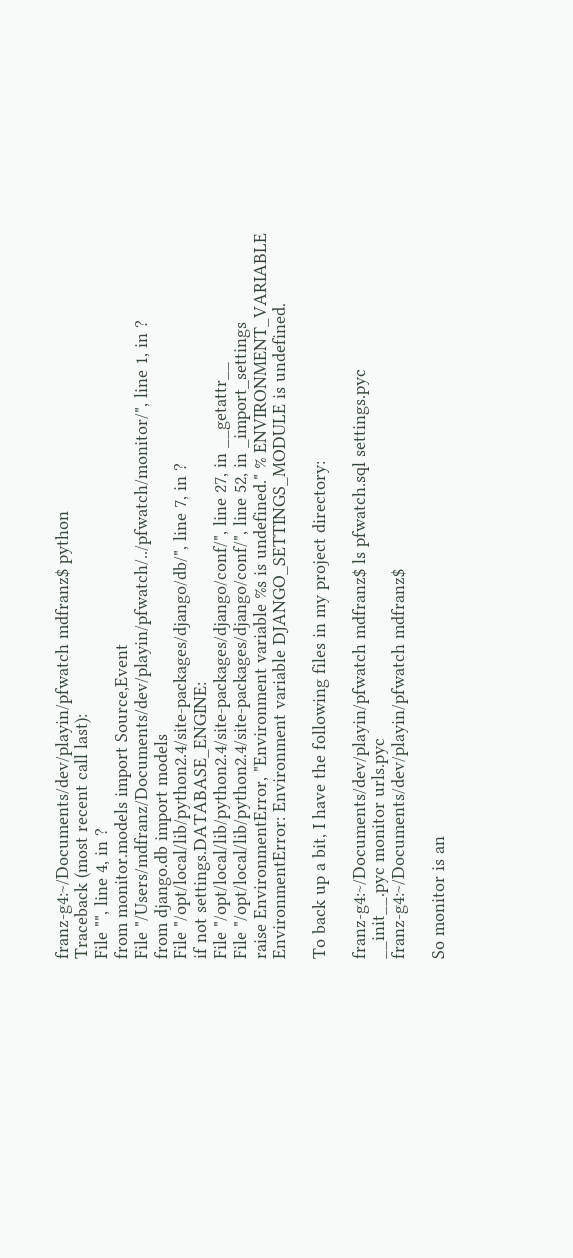franz-g4:~/Documents/dev/playin/pfwatch mdfranz$ python
Traceback (most recent call last):
File "", line 4, in ?
from monitor.models import Source,Event
File "/Users/mdfranz/Documents/dev/playin/pfwatch/../pfwatch/monitor/", line 1, in ?
from django.db import models
File "/opt/local/lib/python2.4/site-packages/django/db/", line 7, in ?
if not settings.DATABASE_ENGINE:
File "/opt/local/lib/python2.4/site-packages/django/conf/", line 27, in __getattr__
File "/opt/local/lib/python2.4/site-packages/django/conf/", line 52, in _import_settings
raise EnvironmentError, "Environment variable %s is undefined." % ENVIRONMENT_VARIABLE
EnvironmentError: Environment variable DJANGO_SETTINGS_MODULE is undefined.

To back up a bit, I have the following files in my project directory:

franz-g4:~/Documents/dev/playin/pfwatch mdfranz$ ls pfwatch.sql settings.pyc
__init__.pyc monitor urls.pyc
franz-g4:~/Documents/dev/playin/pfwatch mdfranz$

So monitor is an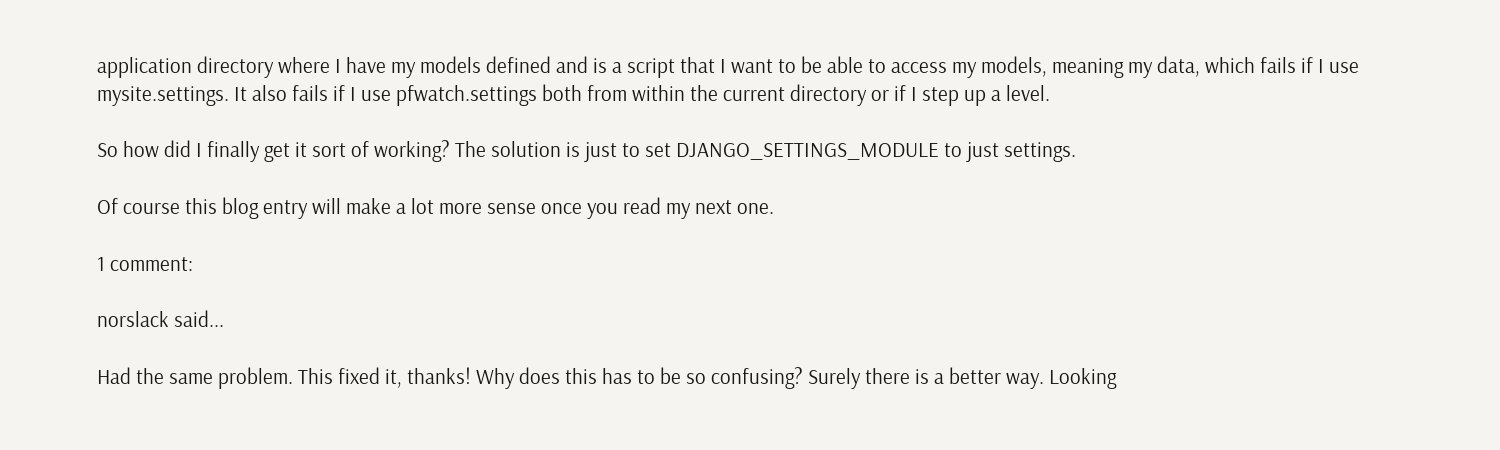application directory where I have my models defined and is a script that I want to be able to access my models, meaning my data, which fails if I use mysite.settings. It also fails if I use pfwatch.settings both from within the current directory or if I step up a level.

So how did I finally get it sort of working? The solution is just to set DJANGO_SETTINGS_MODULE to just settings.

Of course this blog entry will make a lot more sense once you read my next one.

1 comment:

norslack said...

Had the same problem. This fixed it, thanks! Why does this has to be so confusing? Surely there is a better way. Looking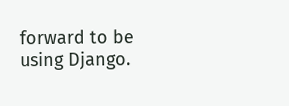forward to be using Django.